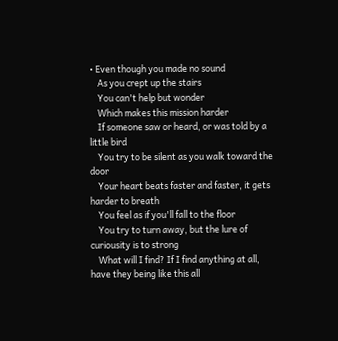• Even though you made no sound
    As you crept up the stairs
    You can't help but wonder
    Which makes this mission harder
    If someone saw or heard, or was told by a little bird
    You try to be silent as you walk toward the door
    Your heart beats faster and faster, it gets harder to breath
    You feel as if you'll fall to the floor
    You try to turn away, but the lure of curiousity is to strong
    What will I find? If I find anything at all, have they being like this all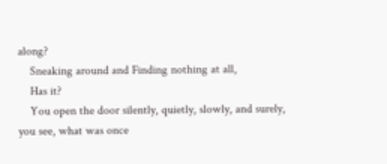along?
    Sneaking around and Finding nothing at all,
    Has it?
    You open the door silently, quietly, slowly, and surely, you see, what was once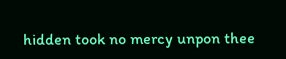hidden took no mercy unpon thee